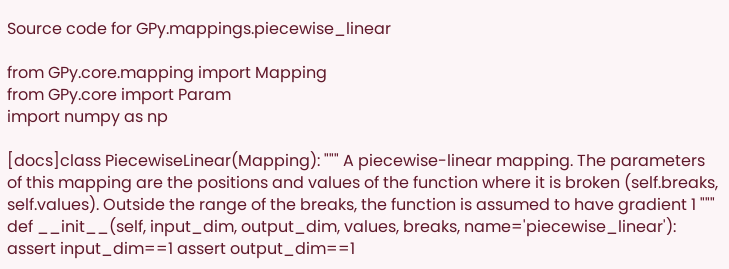Source code for GPy.mappings.piecewise_linear

from GPy.core.mapping import Mapping
from GPy.core import Param
import numpy as np

[docs]class PiecewiseLinear(Mapping): """ A piecewise-linear mapping. The parameters of this mapping are the positions and values of the function where it is broken (self.breaks, self.values). Outside the range of the breaks, the function is assumed to have gradient 1 """ def __init__(self, input_dim, output_dim, values, breaks, name='piecewise_linear'): assert input_dim==1 assert output_dim==1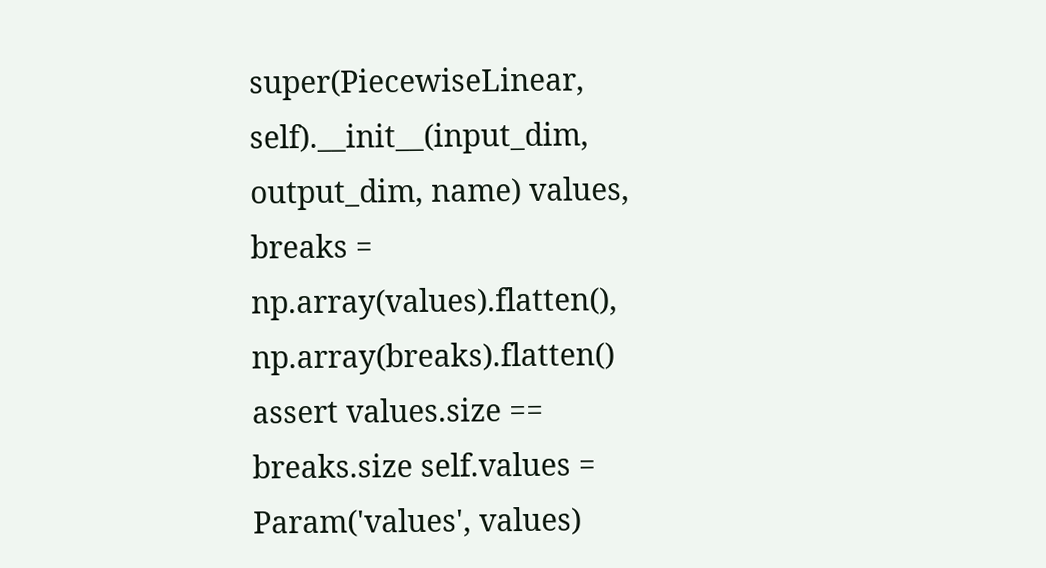super(PiecewiseLinear, self).__init__(input_dim, output_dim, name) values, breaks = np.array(values).flatten(), np.array(breaks).flatten() assert values.size == breaks.size self.values = Param('values', values)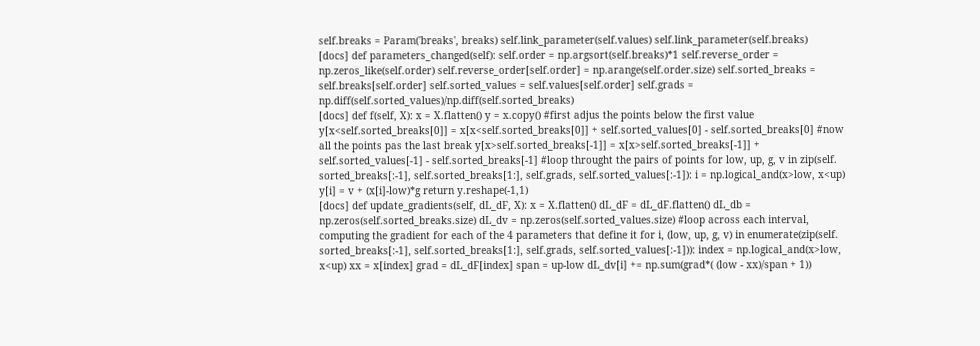self.breaks = Param('breaks', breaks) self.link_parameter(self.values) self.link_parameter(self.breaks)
[docs] def parameters_changed(self): self.order = np.argsort(self.breaks)*1 self.reverse_order = np.zeros_like(self.order) self.reverse_order[self.order] = np.arange(self.order.size) self.sorted_breaks = self.breaks[self.order] self.sorted_values = self.values[self.order] self.grads = np.diff(self.sorted_values)/np.diff(self.sorted_breaks)
[docs] def f(self, X): x = X.flatten() y = x.copy() #first adjus the points below the first value y[x<self.sorted_breaks[0]] = x[x<self.sorted_breaks[0]] + self.sorted_values[0] - self.sorted_breaks[0] #now all the points pas the last break y[x>self.sorted_breaks[-1]] = x[x>self.sorted_breaks[-1]] + self.sorted_values[-1] - self.sorted_breaks[-1] #loop throught the pairs of points for low, up, g, v in zip(self. sorted_breaks[:-1], self.sorted_breaks[1:], self.grads, self.sorted_values[:-1]): i = np.logical_and(x>low, x<up) y[i] = v + (x[i]-low)*g return y.reshape(-1,1)
[docs] def update_gradients(self, dL_dF, X): x = X.flatten() dL_dF = dL_dF.flatten() dL_db = np.zeros(self.sorted_breaks.size) dL_dv = np.zeros(self.sorted_values.size) #loop across each interval, computing the gradient for each of the 4 parameters that define it for i, (low, up, g, v) in enumerate(zip(self. sorted_breaks[:-1], self.sorted_breaks[1:], self.grads, self.sorted_values[:-1])): index = np.logical_and(x>low, x<up) xx = x[index] grad = dL_dF[index] span = up-low dL_dv[i] += np.sum(grad*( (low - xx)/span + 1))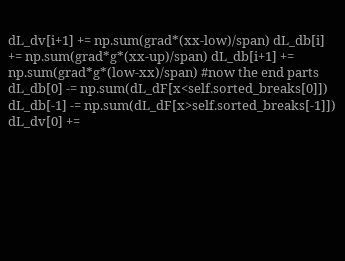dL_dv[i+1] += np.sum(grad*(xx-low)/span) dL_db[i] += np.sum(grad*g*(xx-up)/span) dL_db[i+1] += np.sum(grad*g*(low-xx)/span) #now the end parts dL_db[0] -= np.sum(dL_dF[x<self.sorted_breaks[0]]) dL_db[-1] -= np.sum(dL_dF[x>self.sorted_breaks[-1]]) dL_dv[0] +=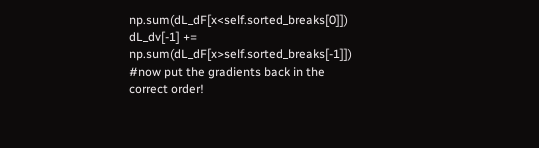np.sum(dL_dF[x<self.sorted_breaks[0]]) dL_dv[-1] += np.sum(dL_dF[x>self.sorted_breaks[-1]]) #now put the gradients back in the correct order!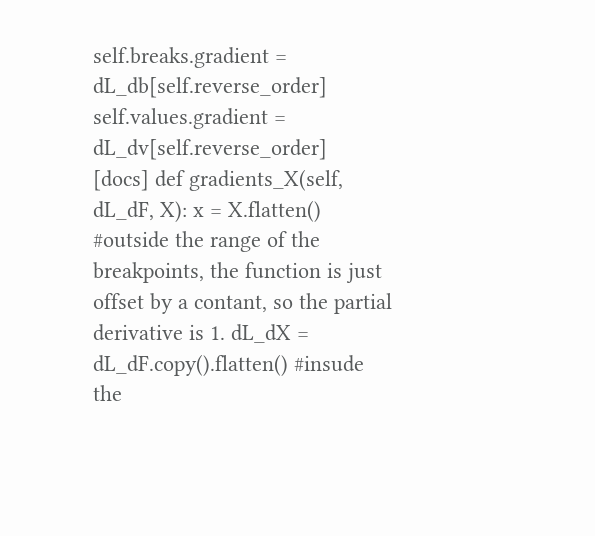self.breaks.gradient = dL_db[self.reverse_order] self.values.gradient = dL_dv[self.reverse_order]
[docs] def gradients_X(self, dL_dF, X): x = X.flatten() #outside the range of the breakpoints, the function is just offset by a contant, so the partial derivative is 1. dL_dX = dL_dF.copy().flatten() #insude the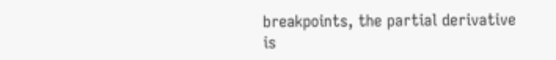breakpoints, the partial derivative is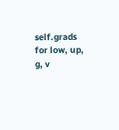self.grads for low, up, g, v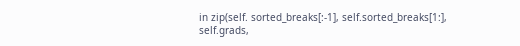in zip(self. sorted_breaks[:-1], self.sorted_breaks[1:], self.grads,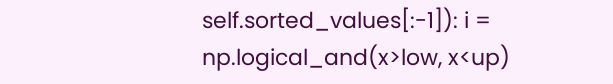self.sorted_values[:-1]): i = np.logical_and(x>low, x<up)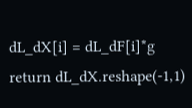dL_dX[i] = dL_dF[i]*g return dL_dX.reshape(-1,1)